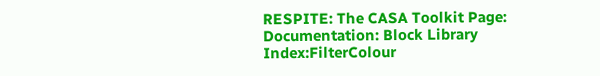RESPITE: The CASA Toolkit Page: Documentation: Block Library Index:FilterColour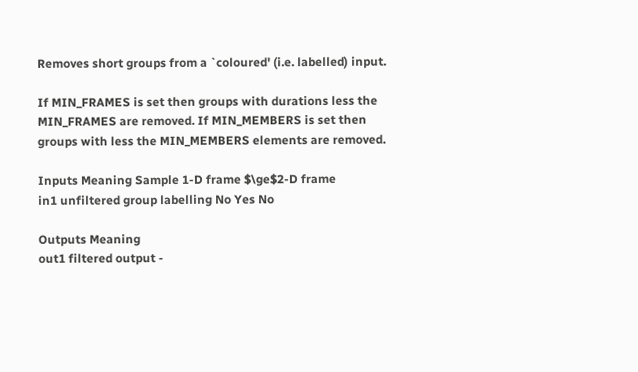Removes short groups from a `coloured' (i.e. labelled) input.

If MIN_FRAMES is set then groups with durations less the MIN_FRAMES are removed. If MIN_MEMBERS is set then groups with less the MIN_MEMBERS elements are removed.

Inputs Meaning Sample 1-D frame $\ge$2-D frame
in1 unfiltered group labelling No Yes No

Outputs Meaning
out1 filtered output -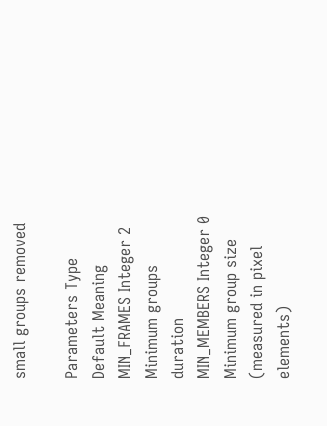small groups removed

Parameters Type Default Meaning
MIN_FRAMES Integer 2 Minimum groups duration
MIN_MEMBERS Integer 0 Minimum group size (measured in pixel elements)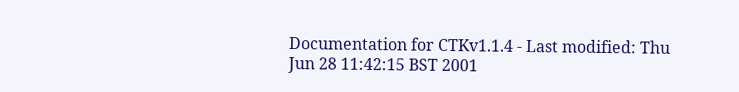Documentation for CTKv1.1.4 - Last modified: Thu Jun 28 11:42:15 BST 2001